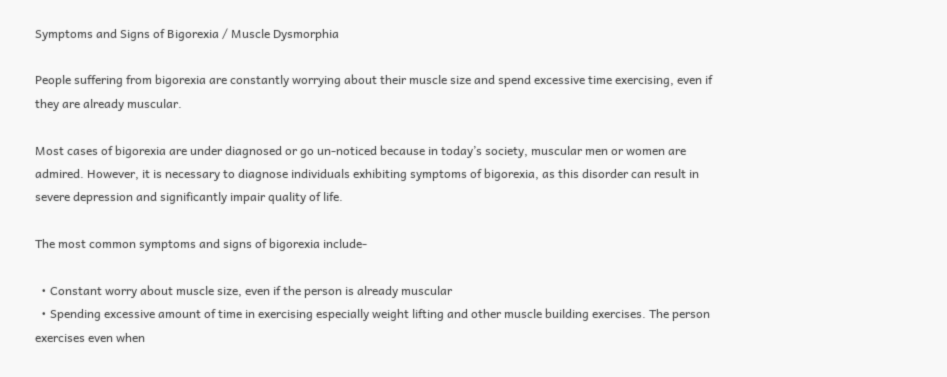Symptoms and Signs of Bigorexia / Muscle Dysmorphia

People suffering from bigorexia are constantly worrying about their muscle size and spend excessive time exercising, even if they are already muscular.

Most cases of bigorexia are under diagnosed or go un-noticed because in today’s society, muscular men or women are admired. However, it is necessary to diagnose individuals exhibiting symptoms of bigorexia, as this disorder can result in severe depression and significantly impair quality of life.

The most common symptoms and signs of bigorexia include-

  • Constant worry about muscle size, even if the person is already muscular
  • Spending excessive amount of time in exercising especially weight lifting and other muscle building exercises. The person exercises even when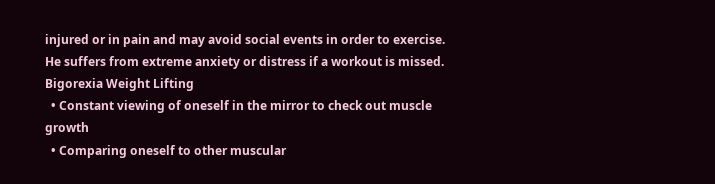injured or in pain and may avoid social events in order to exercise. He suffers from extreme anxiety or distress if a workout is missed.
Bigorexia Weight Lifting
  • Constant viewing of oneself in the mirror to check out muscle growth
  • Comparing oneself to other muscular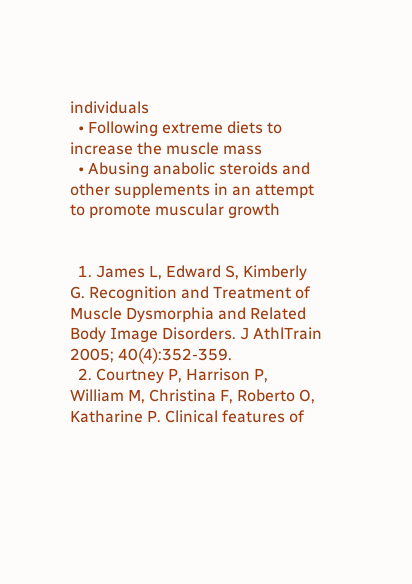individuals
  • Following extreme diets to increase the muscle mass
  • Abusing anabolic steroids and other supplements in an attempt to promote muscular growth


  1. James L, Edward S, Kimberly G. Recognition and Treatment of Muscle Dysmorphia and Related Body Image Disorders. J AthlTrain 2005; 40(4):352-359.
  2. Courtney P, Harrison P, William M, Christina F, Roberto O, Katharine P. Clinical features of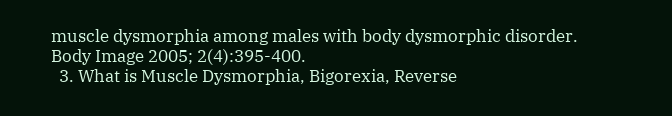muscle dysmorphia among males with body dysmorphic disorder. Body Image 2005; 2(4):395-400.
  3. What is Muscle Dysmorphia, Bigorexia, Reverse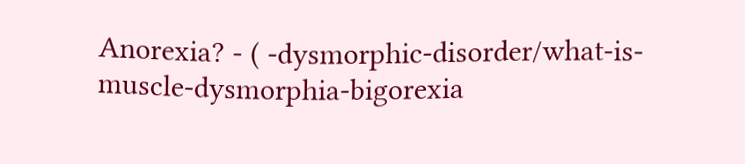Anorexia? - ( -dysmorphic-disorder/what-is-muscle-dysmorphia-bigorexia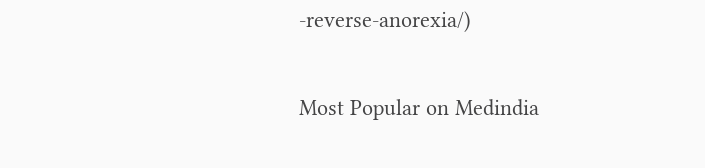-reverse-anorexia/)

Most Popular on Medindia